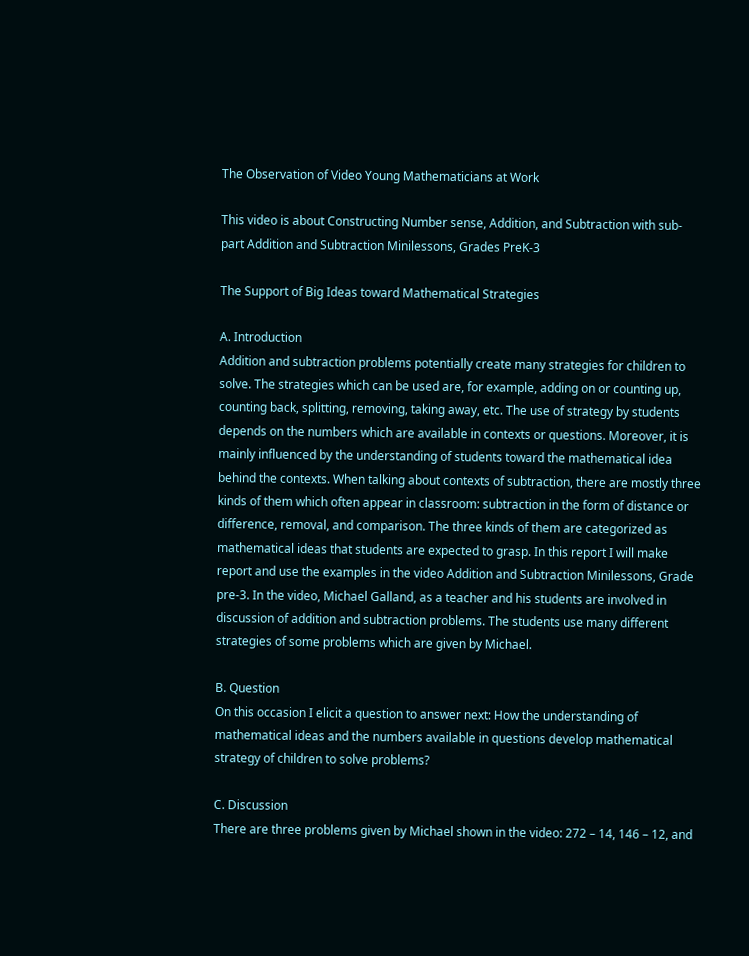The Observation of Video Young Mathematicians at Work

This video is about Constructing Number sense, Addition, and Subtraction with sub-part Addition and Subtraction Minilessons, Grades PreK-3

The Support of Big Ideas toward Mathematical Strategies

A. Introduction
Addition and subtraction problems potentially create many strategies for children to solve. The strategies which can be used are, for example, adding on or counting up, counting back, splitting, removing, taking away, etc. The use of strategy by students depends on the numbers which are available in contexts or questions. Moreover, it is mainly influenced by the understanding of students toward the mathematical idea behind the contexts. When talking about contexts of subtraction, there are mostly three kinds of them which often appear in classroom: subtraction in the form of distance or difference, removal, and comparison. The three kinds of them are categorized as mathematical ideas that students are expected to grasp. In this report I will make report and use the examples in the video Addition and Subtraction Minilessons, Grade pre-3. In the video, Michael Galland, as a teacher and his students are involved in discussion of addition and subtraction problems. The students use many different strategies of some problems which are given by Michael.

B. Question
On this occasion I elicit a question to answer next: How the understanding of mathematical ideas and the numbers available in questions develop mathematical strategy of children to solve problems?

C. Discussion
There are three problems given by Michael shown in the video: 272 – 14, 146 – 12, and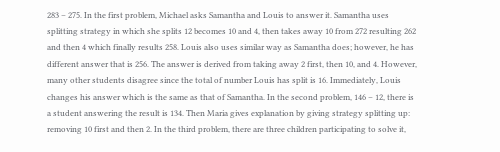283 – 275. In the first problem, Michael asks Samantha and Louis to answer it. Samantha uses splitting strategy in which she splits 12 becomes 10 and 4, then takes away 10 from 272 resulting 262 and then 4 which finally results 258. Louis also uses similar way as Samantha does; however, he has different answer that is 256. The answer is derived from taking away 2 first, then 10, and 4. However, many other students disagree since the total of number Louis has split is 16. Immediately, Louis changes his answer which is the same as that of Samantha. In the second problem, 146 – 12, there is a student answering the result is 134. Then Maria gives explanation by giving strategy splitting up: removing 10 first and then 2. In the third problem, there are three children participating to solve it,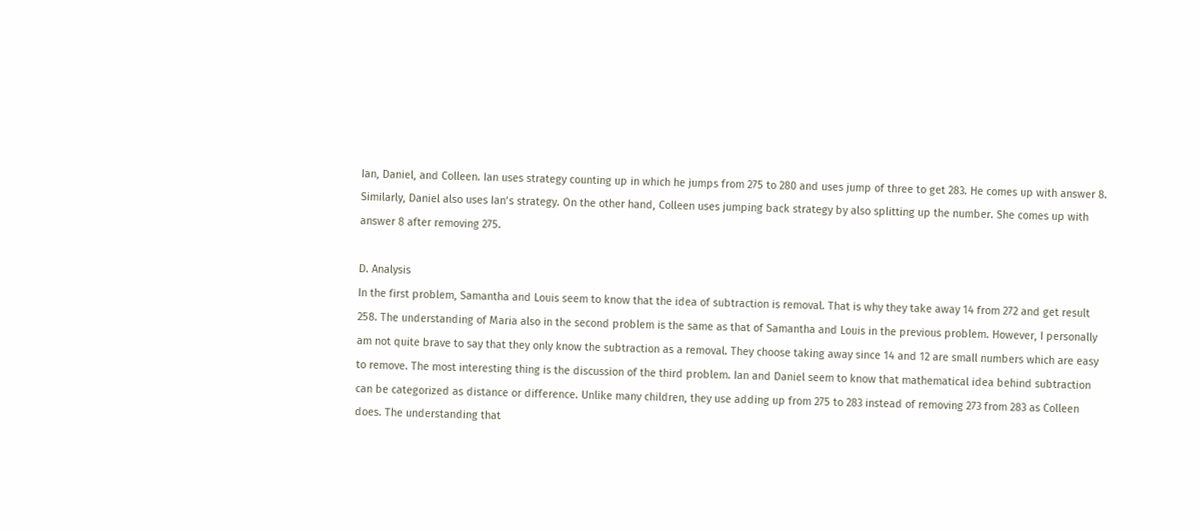Ian, Daniel, and Colleen. Ian uses strategy counting up in which he jumps from 275 to 280 and uses jump of three to get 283. He comes up with answer 8. Similarly, Daniel also uses Ian’s strategy. On the other hand, Colleen uses jumping back strategy by also splitting up the number. She comes up with answer 8 after removing 275.

D. Analysis
In the first problem, Samantha and Louis seem to know that the idea of subtraction is removal. That is why they take away 14 from 272 and get result 258. The understanding of Maria also in the second problem is the same as that of Samantha and Louis in the previous problem. However, I personally am not quite brave to say that they only know the subtraction as a removal. They choose taking away since 14 and 12 are small numbers which are easy to remove. The most interesting thing is the discussion of the third problem. Ian and Daniel seem to know that mathematical idea behind subtraction can be categorized as distance or difference. Unlike many children, they use adding up from 275 to 283 instead of removing 273 from 283 as Colleen does. The understanding that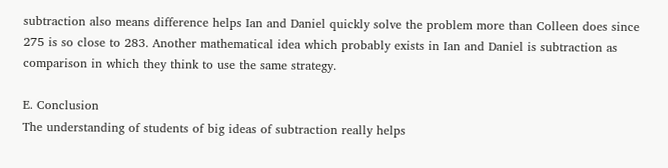subtraction also means difference helps Ian and Daniel quickly solve the problem more than Colleen does since 275 is so close to 283. Another mathematical idea which probably exists in Ian and Daniel is subtraction as comparison in which they think to use the same strategy.

E. Conclusion
The understanding of students of big ideas of subtraction really helps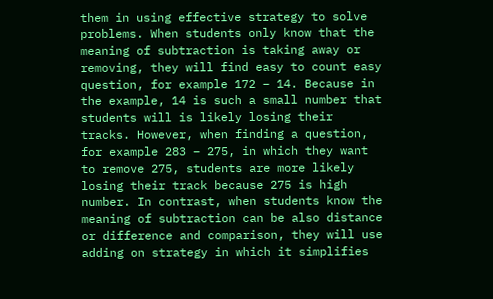them in using effective strategy to solve problems. When students only know that the meaning of subtraction is taking away or removing, they will find easy to count easy question, for example 172 – 14. Because in the example, 14 is such a small number that students will is likely losing their tracks. However, when finding a question, for example 283 – 275, in which they want to remove 275, students are more likely losing their track because 275 is high number. In contrast, when students know the meaning of subtraction can be also distance or difference and comparison, they will use adding on strategy in which it simplifies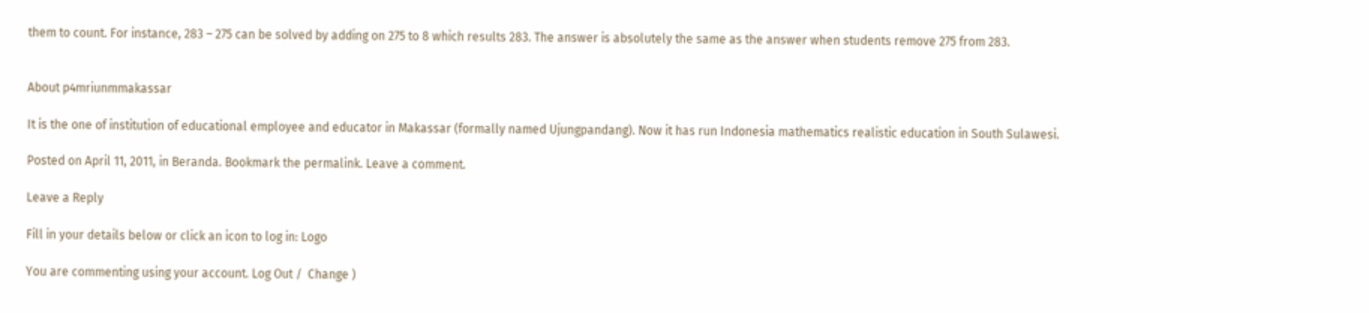them to count. For instance, 283 – 275 can be solved by adding on 275 to 8 which results 283. The answer is absolutely the same as the answer when students remove 275 from 283.


About p4mriunmmakassar

It is the one of institution of educational employee and educator in Makassar (formally named Ujungpandang). Now it has run Indonesia mathematics realistic education in South Sulawesi.

Posted on April 11, 2011, in Beranda. Bookmark the permalink. Leave a comment.

Leave a Reply

Fill in your details below or click an icon to log in: Logo

You are commenting using your account. Log Out /  Change )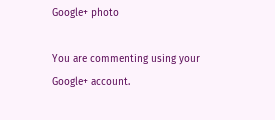Google+ photo

You are commenting using your Google+ account.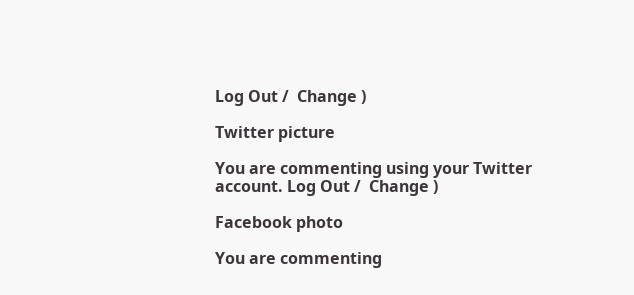Log Out /  Change )

Twitter picture

You are commenting using your Twitter account. Log Out /  Change )

Facebook photo

You are commenting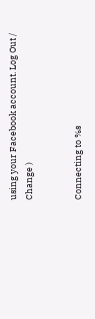using your Facebook account. Log Out /  Change )


Connecting to %s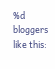%d bloggers like this: